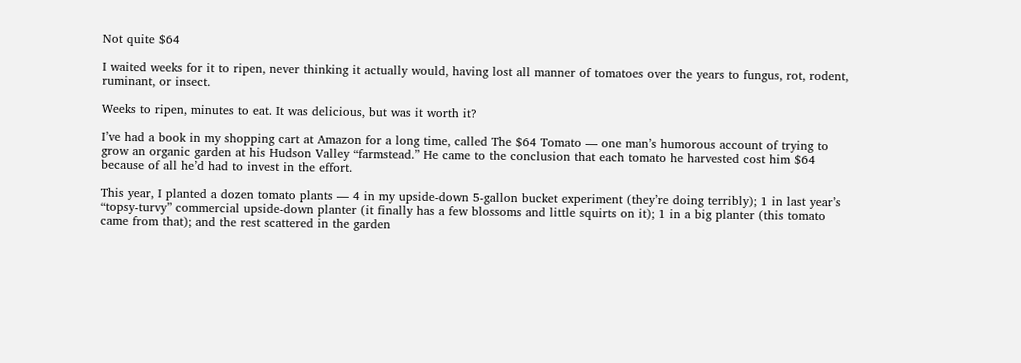Not quite $64

I waited weeks for it to ripen, never thinking it actually would, having lost all manner of tomatoes over the years to fungus, rot, rodent, ruminant, or insect.

Weeks to ripen, minutes to eat. It was delicious, but was it worth it?

I’ve had a book in my shopping cart at Amazon for a long time, called The $64 Tomato — one man’s humorous account of trying to grow an organic garden at his Hudson Valley “farmstead.” He came to the conclusion that each tomato he harvested cost him $64 because of all he’d had to invest in the effort.

This year, I planted a dozen tomato plants — 4 in my upside-down 5-gallon bucket experiment (they’re doing terribly); 1 in last year’s “topsy-turvy” commercial upside-down planter (it finally has a few blossoms and little squirts on it); 1 in a big planter (this tomato came from that); and the rest scattered in the garden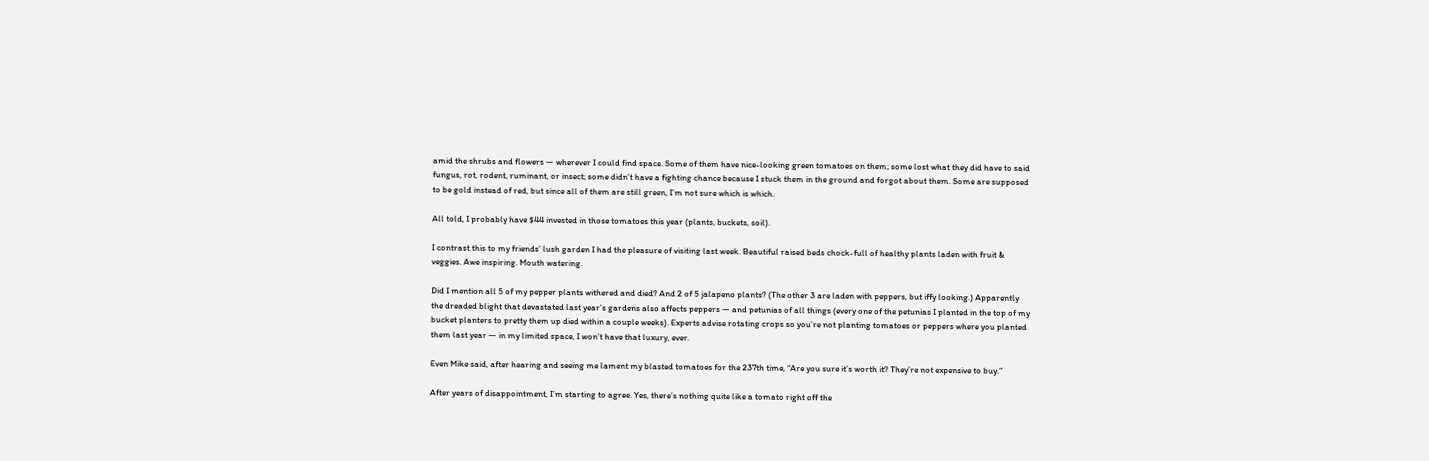amid the shrubs and flowers — wherever I could find space. Some of them have nice-looking green tomatoes on them; some lost what they did have to said fungus, rot, rodent, ruminant, or insect; some didn’t have a fighting chance because I stuck them in the ground and forgot about them. Some are supposed to be gold instead of red, but since all of them are still green, I’m not sure which is which.

All told, I probably have $44 invested in those tomatoes this year (plants, buckets, soil).

I contrast this to my friends’ lush garden I had the pleasure of visiting last week. Beautiful raised beds chock-full of healthy plants laden with fruit & veggies. Awe inspiring. Mouth watering.

Did I mention all 5 of my pepper plants withered and died? And 2 of 5 jalapeno plants? (The other 3 are laden with peppers, but iffy looking.) Apparently the dreaded blight that devastated last year’s gardens also affects peppers — and petunias of all things (every one of the petunias I planted in the top of my bucket planters to pretty them up died within a couple weeks). Experts advise rotating crops so you’re not planting tomatoes or peppers where you planted them last year — in my limited space, I won’t have that luxury, ever.

Even Mike said, after hearing and seeing me lament my blasted tomatoes for the 237th time, “Are you sure it’s worth it? They’re not expensive to buy.”

After years of disappointment, I’m starting to agree. Yes, there’s nothing quite like a tomato right off the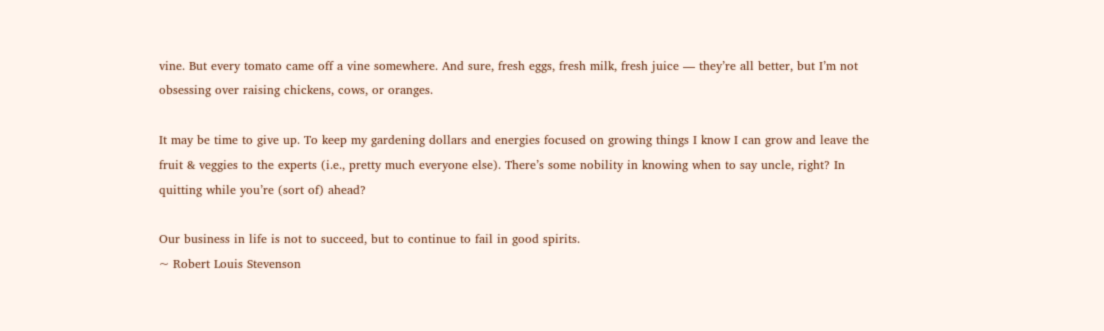vine. But every tomato came off a vine somewhere. And sure, fresh eggs, fresh milk, fresh juice — they’re all better, but I’m not obsessing over raising chickens, cows, or oranges.

It may be time to give up. To keep my gardening dollars and energies focused on growing things I know I can grow and leave the fruit & veggies to the experts (i.e., pretty much everyone else). There’s some nobility in knowing when to say uncle, right? In quitting while you’re (sort of) ahead?

Our business in life is not to succeed, but to continue to fail in good spirits.
~ Robert Louis Stevenson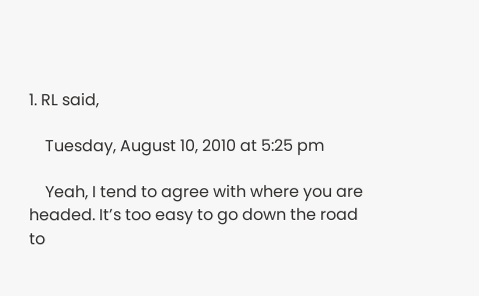1. RL said,

    Tuesday, August 10, 2010 at 5:25 pm

    Yeah, I tend to agree with where you are headed. It’s too easy to go down the road to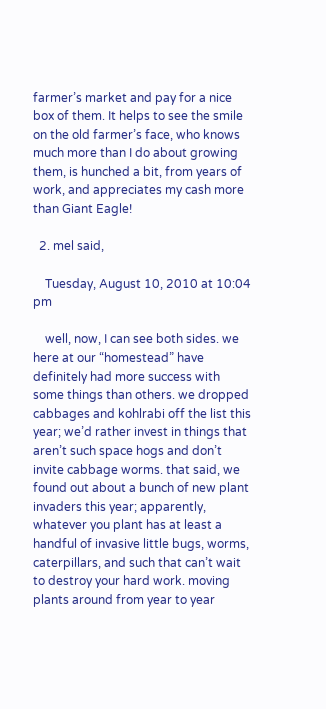farmer’s market and pay for a nice box of them. It helps to see the smile on the old farmer’s face, who knows much more than I do about growing them, is hunched a bit, from years of work, and appreciates my cash more than Giant Eagle!

  2. mel said,

    Tuesday, August 10, 2010 at 10:04 pm

    well, now, I can see both sides. we here at our “homestead” have definitely had more success with some things than others. we dropped cabbages and kohlrabi off the list this year; we’d rather invest in things that aren’t such space hogs and don’t invite cabbage worms. that said, we found out about a bunch of new plant invaders this year; apparently, whatever you plant has at least a handful of invasive little bugs, worms, caterpillars, and such that can’t wait to destroy your hard work. moving plants around from year to year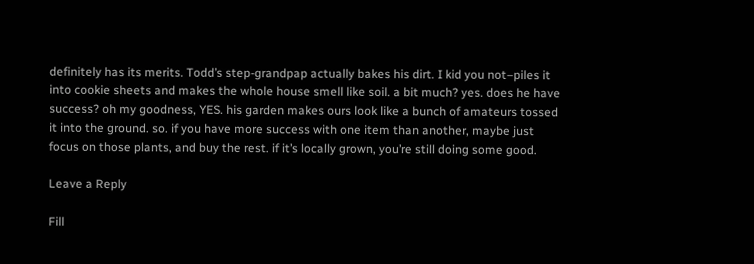definitely has its merits. Todd’s step-grandpap actually bakes his dirt. I kid you not–piles it into cookie sheets and makes the whole house smell like soil. a bit much? yes. does he have success? oh my goodness, YES. his garden makes ours look like a bunch of amateurs tossed it into the ground. so. if you have more success with one item than another, maybe just focus on those plants, and buy the rest. if it’s locally grown, you’re still doing some good.

Leave a Reply

Fill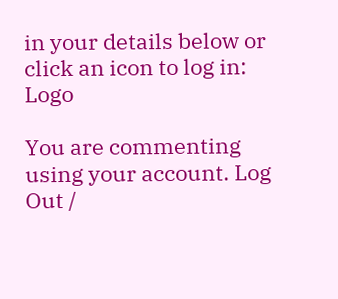in your details below or click an icon to log in: Logo

You are commenting using your account. Log Out /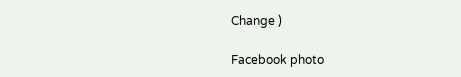Change )

Facebook photo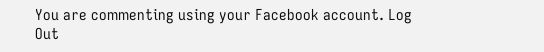You are commenting using your Facebook account. Log Out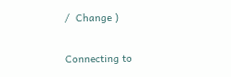/  Change )

Connecting to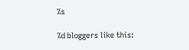%s

%d bloggers like this: